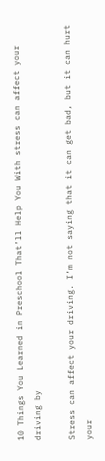10 Things You Learned in Preschool That’ll Help You With stress can affect your driving by

Stress can affect your driving. I’m not saying that it can get bad, but it can hurt your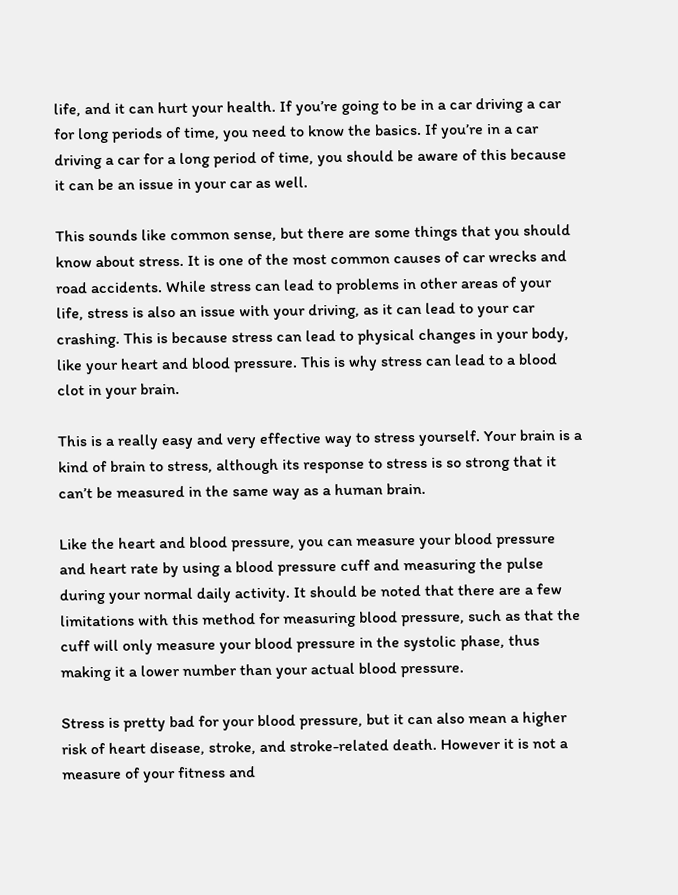life, and it can hurt your health. If you’re going to be in a car driving a car for long periods of time, you need to know the basics. If you’re in a car driving a car for a long period of time, you should be aware of this because it can be an issue in your car as well.

This sounds like common sense, but there are some things that you should know about stress. It is one of the most common causes of car wrecks and road accidents. While stress can lead to problems in other areas of your life, stress is also an issue with your driving, as it can lead to your car crashing. This is because stress can lead to physical changes in your body, like your heart and blood pressure. This is why stress can lead to a blood clot in your brain.

This is a really easy and very effective way to stress yourself. Your brain is a kind of brain to stress, although its response to stress is so strong that it can’t be measured in the same way as a human brain.

Like the heart and blood pressure, you can measure your blood pressure and heart rate by using a blood pressure cuff and measuring the pulse during your normal daily activity. It should be noted that there are a few limitations with this method for measuring blood pressure, such as that the cuff will only measure your blood pressure in the systolic phase, thus making it a lower number than your actual blood pressure.

Stress is pretty bad for your blood pressure, but it can also mean a higher risk of heart disease, stroke, and stroke-related death. However it is not a measure of your fitness and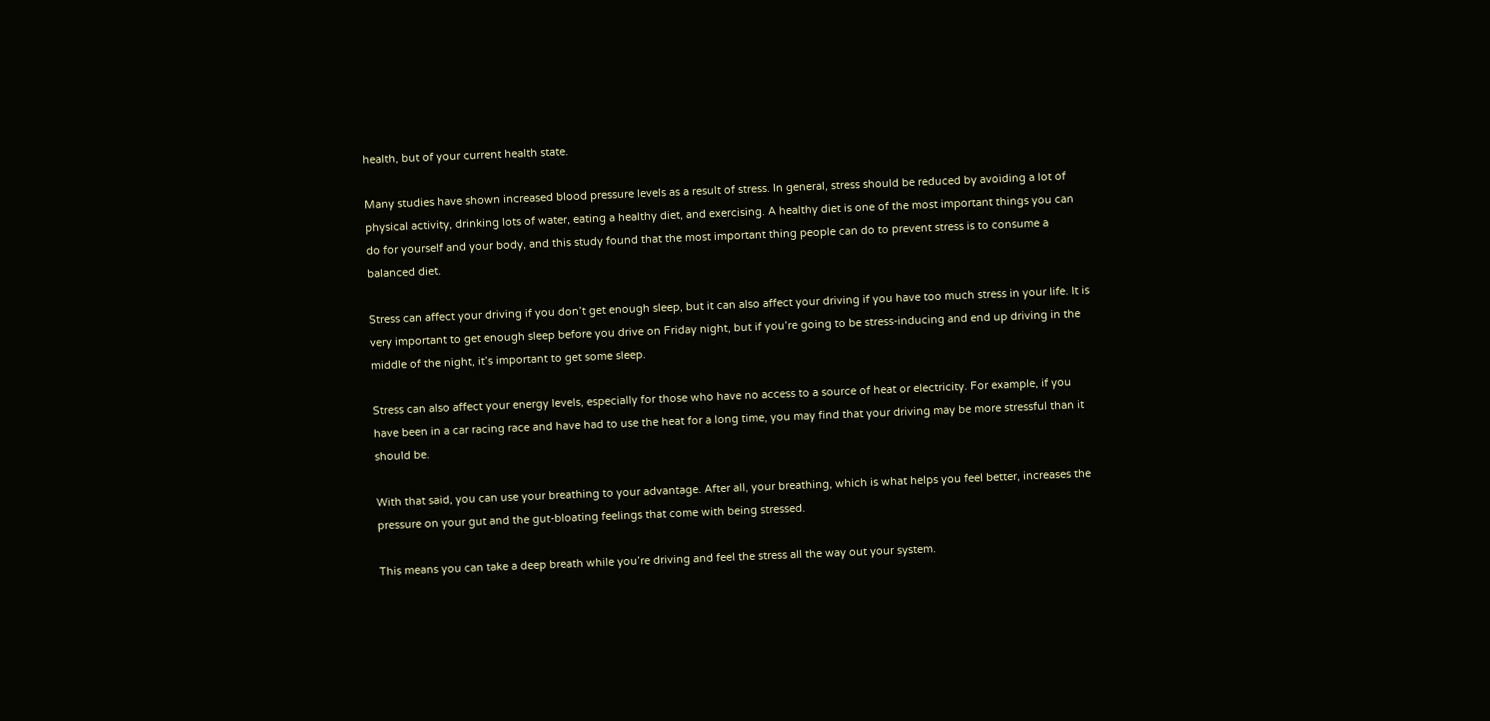health, but of your current health state.

Many studies have shown increased blood pressure levels as a result of stress. In general, stress should be reduced by avoiding a lot of physical activity, drinking lots of water, eating a healthy diet, and exercising. A healthy diet is one of the most important things you can do for yourself and your body, and this study found that the most important thing people can do to prevent stress is to consume a balanced diet.

Stress can affect your driving if you don’t get enough sleep, but it can also affect your driving if you have too much stress in your life. It is very important to get enough sleep before you drive on Friday night, but if you’re going to be stress-inducing and end up driving in the middle of the night, it’s important to get some sleep.

Stress can also affect your energy levels, especially for those who have no access to a source of heat or electricity. For example, if you have been in a car racing race and have had to use the heat for a long time, you may find that your driving may be more stressful than it should be.

With that said, you can use your breathing to your advantage. After all, your breathing, which is what helps you feel better, increases the pressure on your gut and the gut-bloating feelings that come with being stressed.

This means you can take a deep breath while you’re driving and feel the stress all the way out your system.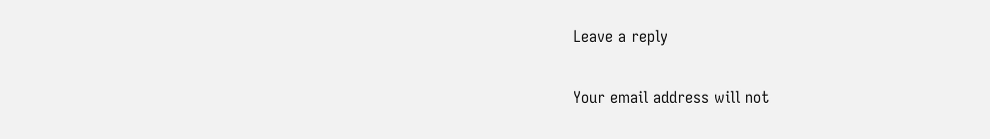Leave a reply

Your email address will not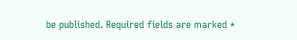be published. Required fields are marked *